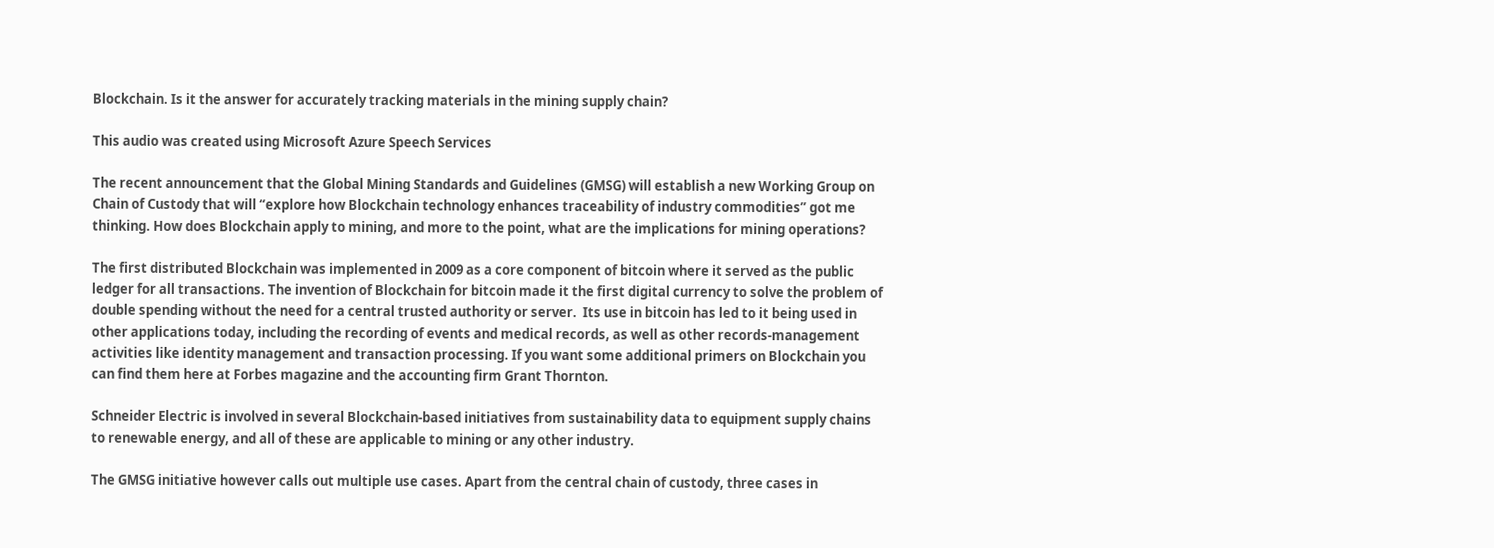Blockchain. Is it the answer for accurately tracking materials in the mining supply chain?

This audio was created using Microsoft Azure Speech Services

The recent announcement that the Global Mining Standards and Guidelines (GMSG) will establish a new Working Group on Chain of Custody that will “explore how Blockchain technology enhances traceability of industry commodities” got me thinking. How does Blockchain apply to mining, and more to the point, what are the implications for mining operations?

The first distributed Blockchain was implemented in 2009 as a core component of bitcoin where it served as the public ledger for all transactions. The invention of Blockchain for bitcoin made it the first digital currency to solve the problem of double spending without the need for a central trusted authority or server.  Its use in bitcoin has led to it being used in other applications today, including the recording of events and medical records, as well as other records-management activities like identity management and transaction processing. If you want some additional primers on Blockchain you can find them here at Forbes magazine and the accounting firm Grant Thornton.

Schneider Electric is involved in several Blockchain-based initiatives from sustainability data to equipment supply chains to renewable energy, and all of these are applicable to mining or any other industry.

The GMSG initiative however calls out multiple use cases. Apart from the central chain of custody, three cases in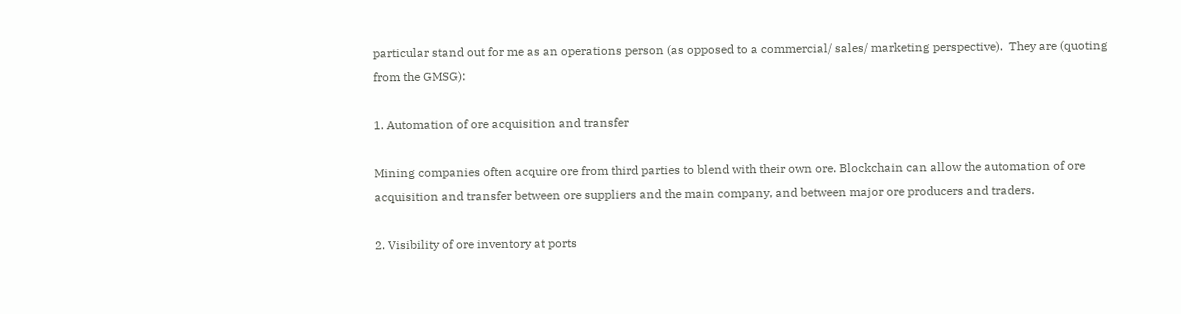particular stand out for me as an operations person (as opposed to a commercial/ sales/ marketing perspective).  They are (quoting from the GMSG):

1. Automation of ore acquisition and transfer

Mining companies often acquire ore from third parties to blend with their own ore. Blockchain can allow the automation of ore acquisition and transfer between ore suppliers and the main company, and between major ore producers and traders.

2. Visibility of ore inventory at ports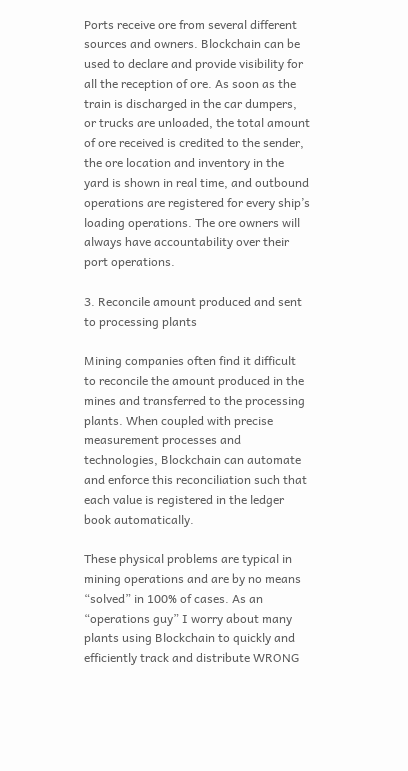Ports receive ore from several different sources and owners. Blockchain can be used to declare and provide visibility for all the reception of ore. As soon as the train is discharged in the car dumpers, or trucks are unloaded, the total amount of ore received is credited to the sender, the ore location and inventory in the yard is shown in real time, and outbound operations are registered for every ship’s loading operations. The ore owners will always have accountability over their port operations.

3. Reconcile amount produced and sent to processing plants

Mining companies often find it difficult to reconcile the amount produced in the mines and transferred to the processing plants. When coupled with precise measurement processes and technologies, Blockchain can automate and enforce this reconciliation such that each value is registered in the ledger book automatically.

These physical problems are typical in mining operations and are by no means “solved” in 100% of cases. As an “operations guy” I worry about many plants using Blockchain to quickly and efficiently track and distribute WRONG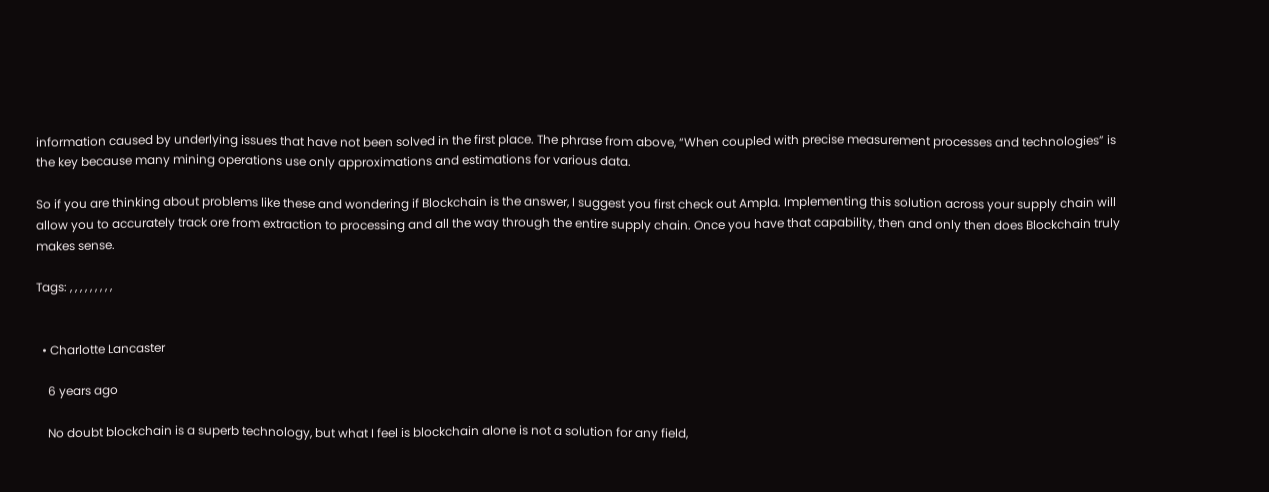information caused by underlying issues that have not been solved in the first place. The phrase from above, “When coupled with precise measurement processes and technologies” is the key because many mining operations use only approximations and estimations for various data.

So if you are thinking about problems like these and wondering if Blockchain is the answer, I suggest you first check out Ampla. Implementing this solution across your supply chain will allow you to accurately track ore from extraction to processing and all the way through the entire supply chain. Once you have that capability, then and only then does Blockchain truly makes sense.

Tags: , , , , , , , , ,


  • Charlotte Lancaster

    6 years ago

    No doubt blockchain is a superb technology, but what I feel is blockchain alone is not a solution for any field,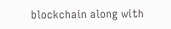blockchain along with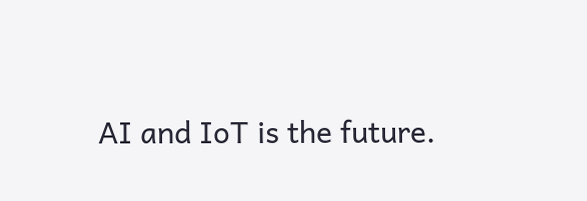AI and IoT is the future.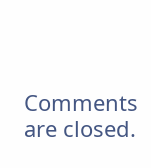Comments are closed.